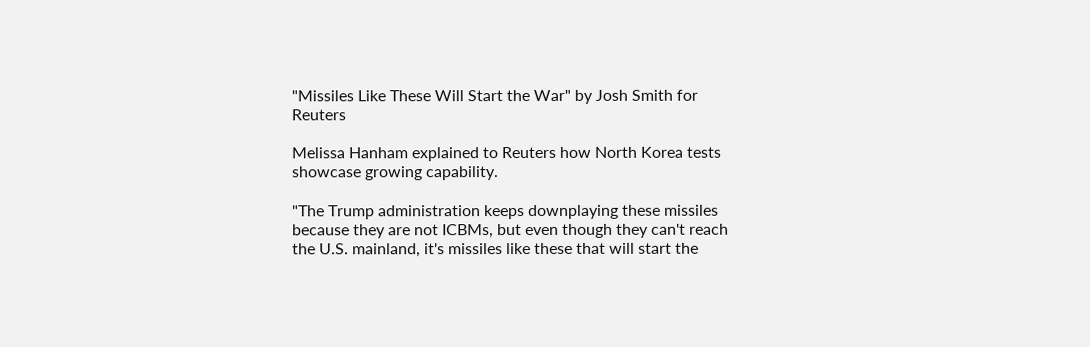"Missiles Like These Will Start the War" by Josh Smith for Reuters

Melissa Hanham explained to Reuters how North Korea tests showcase growing capability.

"The Trump administration keeps downplaying these missiles because they are not ICBMs, but even though they can't reach the U.S. mainland, it's missiles like these that will start the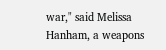war," said Melissa Hanham, a weapons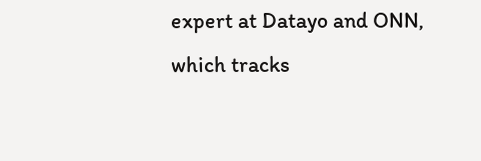expert at Datayo and ONN, which tracks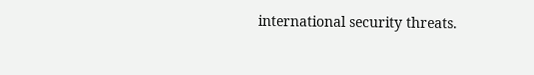international security threats.